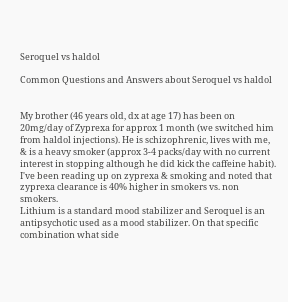Seroquel vs haldol

Common Questions and Answers about Seroquel vs haldol


My brother (46 years old, dx at age 17) has been on 20mg/day of Zyprexa for approx 1 month (we switched him from haldol injections). He is schizophrenic, lives with me, & is a heavy smoker (approx 3-4 packs/day with no current interest in stopping although he did kick the caffeine habit). I've been reading up on zyprexa & smoking and noted that zyprexa clearance is 40% higher in smokers vs. non smokers.
Lithium is a standard mood stabilizer and Seroquel is an antipsychotic used as a mood stabilizer. On that specific combination what side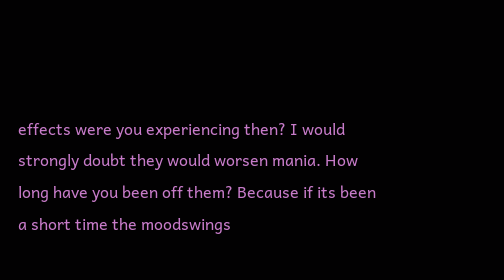effects were you experiencing then? I would strongly doubt they would worsen mania. How long have you been off them? Because if its been a short time the moodswings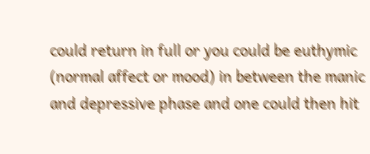could return in full or you could be euthymic (normal affect or mood) in between the manic and depressive phase and one could then hit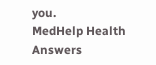you.
MedHelp Health Answers